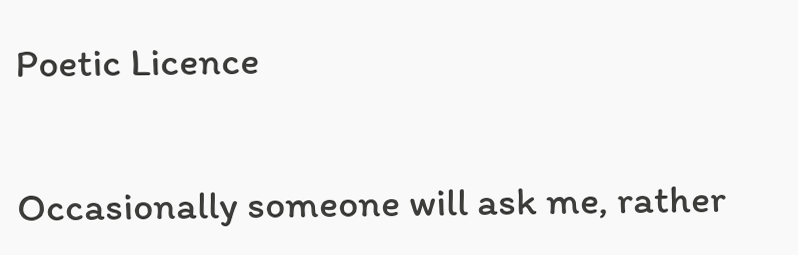Poetic Licence


Occasionally someone will ask me, rather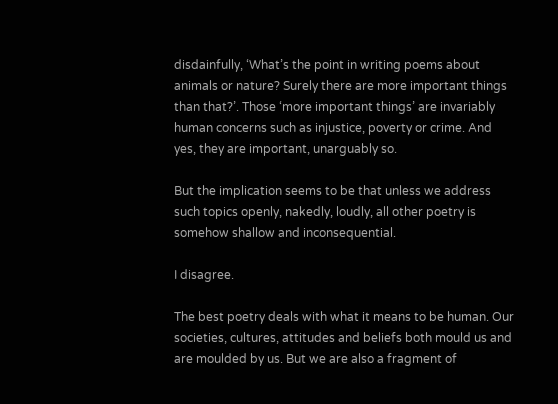disdainfully, ‘What’s the point in writing poems about animals or nature? Surely there are more important things than that?’. Those ‘more important things’ are invariably human concerns such as injustice, poverty or crime. And yes, they are important, unarguably so.

But the implication seems to be that unless we address such topics openly, nakedly, loudly, all other poetry is somehow shallow and inconsequential.

I disagree.

The best poetry deals with what it means to be human. Our societies, cultures, attitudes and beliefs both mould us and are moulded by us. But we are also a fragment of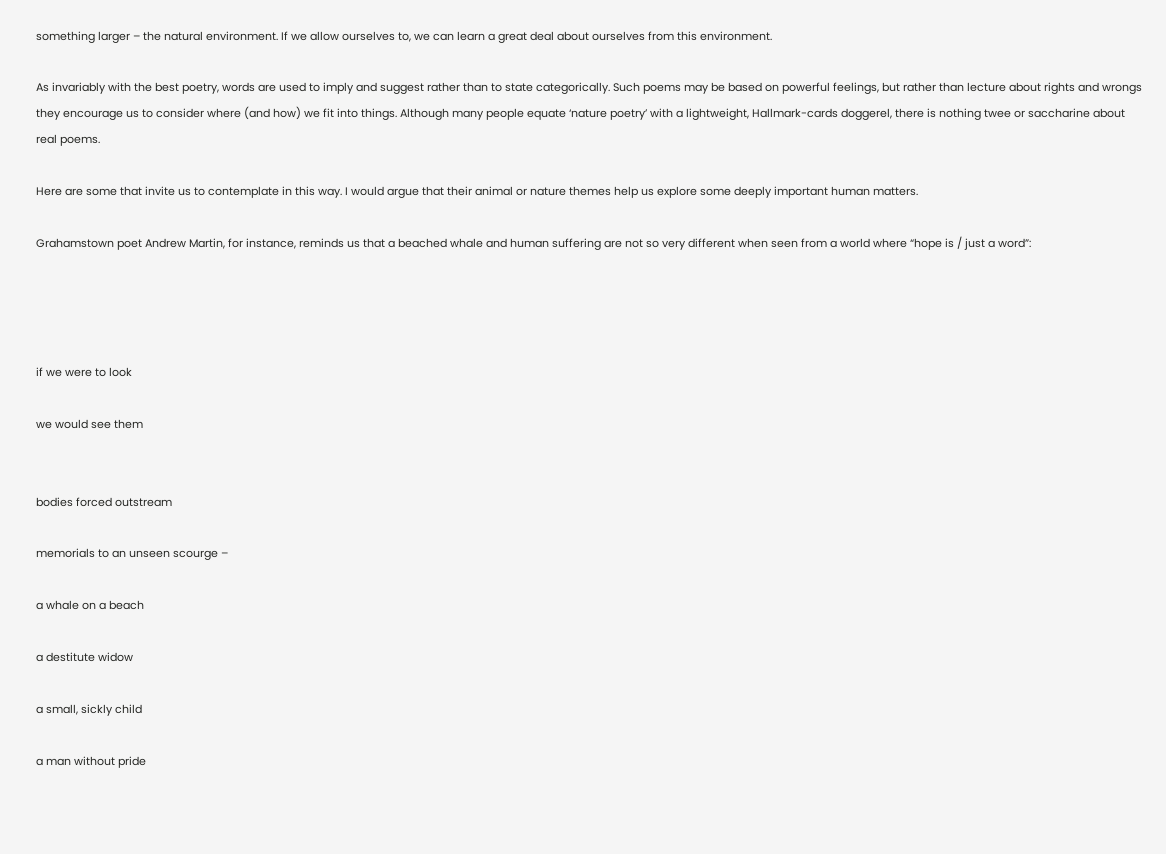something larger – the natural environment. If we allow ourselves to, we can learn a great deal about ourselves from this environment.

As invariably with the best poetry, words are used to imply and suggest rather than to state categorically. Such poems may be based on powerful feelings, but rather than lecture about rights and wrongs they encourage us to consider where (and how) we fit into things. Although many people equate ‘nature poetry’ with a lightweight, Hallmark-cards doggerel, there is nothing twee or saccharine about real poems.

Here are some that invite us to contemplate in this way. I would argue that their animal or nature themes help us explore some deeply important human matters.

Grahamstown poet Andrew Martin, for instance, reminds us that a beached whale and human suffering are not so very different when seen from a world where “hope is / just a word”:




if we were to look

we would see them


bodies forced outstream

memorials to an unseen scourge –

a whale on a beach

a destitute widow

a small, sickly child

a man without pride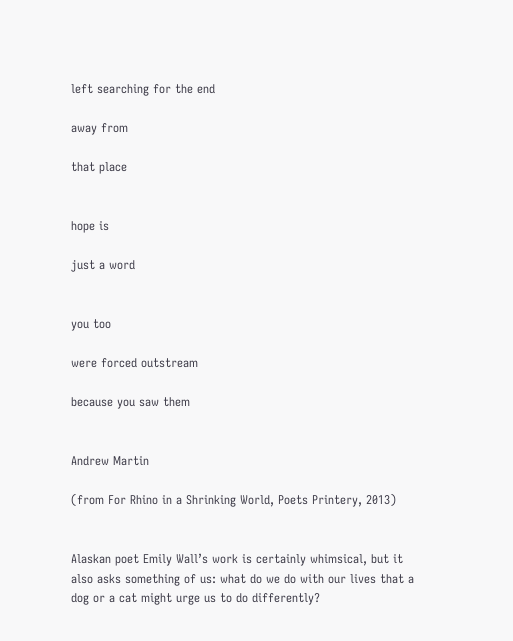left searching for the end

away from

that place


hope is

just a word


you too

were forced outstream

because you saw them


Andrew Martin

(from For Rhino in a Shrinking World, Poets Printery, 2013)


Alaskan poet Emily Wall’s work is certainly whimsical, but it also asks something of us: what do we do with our lives that a dog or a cat might urge us to do differently?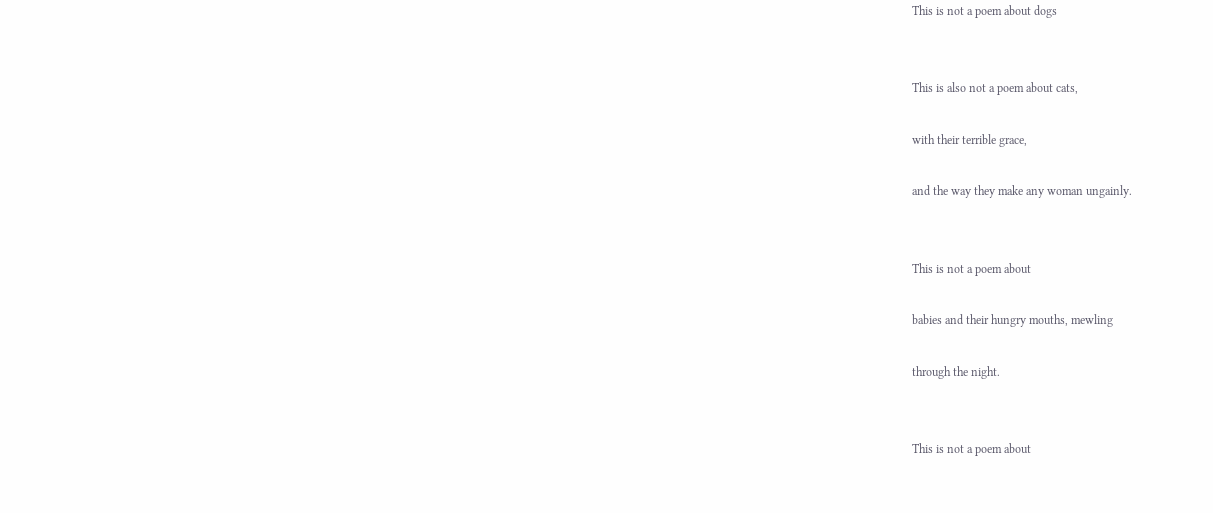This is not a poem about dogs


This is also not a poem about cats,

with their terrible grace,

and the way they make any woman ungainly.


This is not a poem about

babies and their hungry mouths, mewling

through the night.


This is not a poem about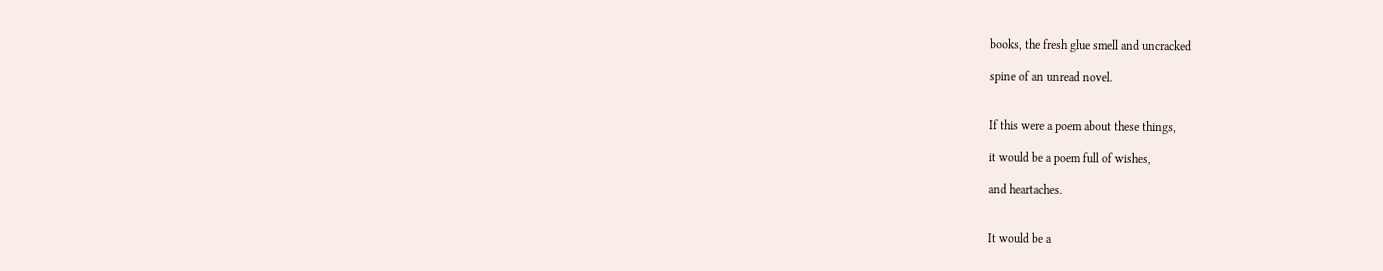books, the fresh glue smell and uncracked

spine of an unread novel.


If this were a poem about these things,

it would be a poem full of wishes,

and heartaches.


It would be a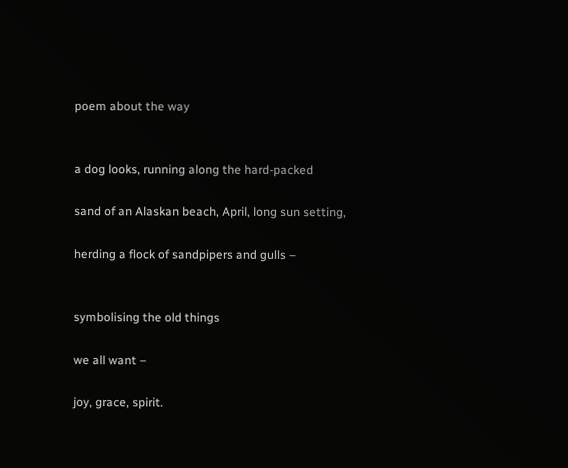poem about the way


a dog looks, running along the hard-packed

sand of an Alaskan beach, April, long sun setting,

herding a flock of sandpipers and gulls –


symbolising the old things

we all want –

joy, grace, spirit.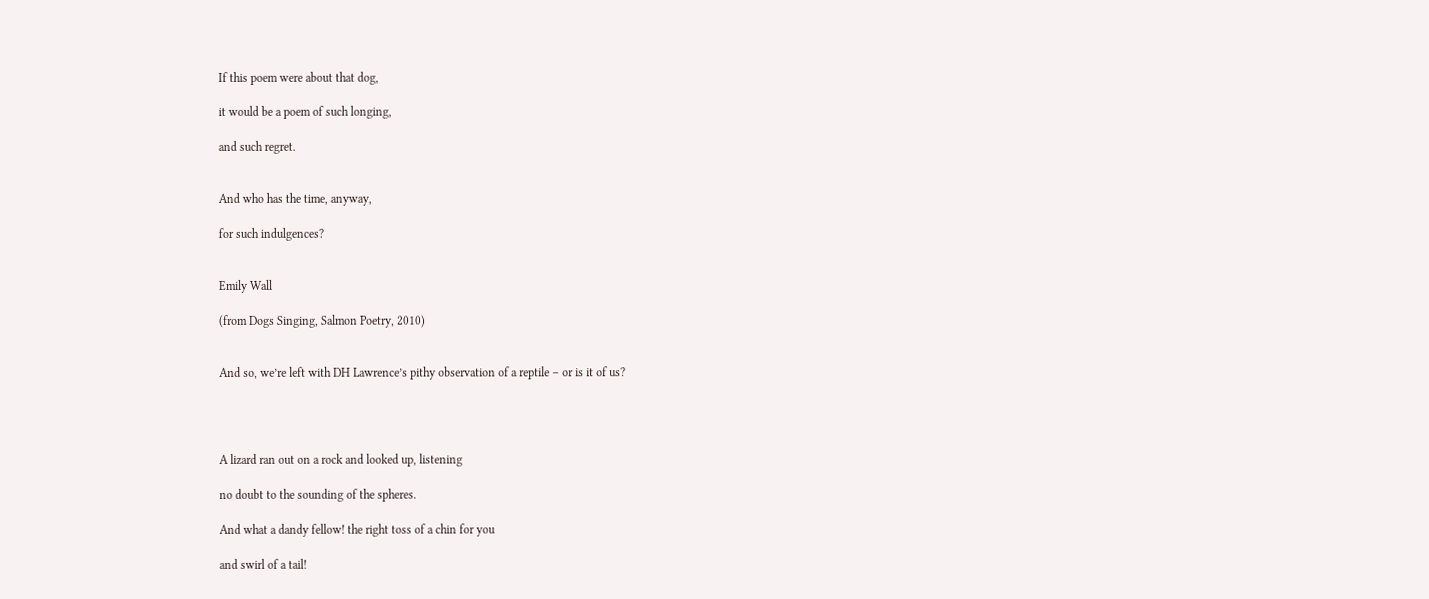If this poem were about that dog,

it would be a poem of such longing,

and such regret.


And who has the time, anyway,

for such indulgences?


Emily Wall

(from Dogs Singing, Salmon Poetry, 2010)


And so, we’re left with DH Lawrence’s pithy observation of a reptile – or is it of us?




A lizard ran out on a rock and looked up, listening

no doubt to the sounding of the spheres.

And what a dandy fellow! the right toss of a chin for you

and swirl of a tail!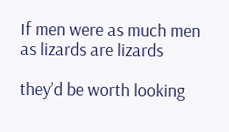If men were as much men as lizards are lizards

they’d be worth looking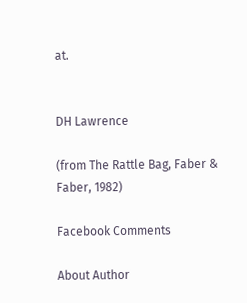at.


DH Lawrence

(from The Rattle Bag, Faber & Faber, 1982)

Facebook Comments

About Author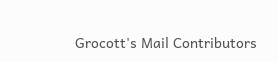Grocott's Mail Contributors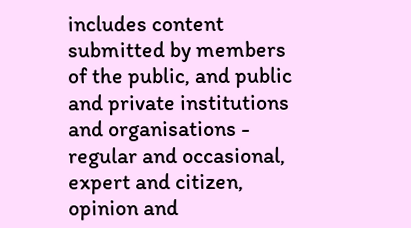includes content submitted by members of the public, and public and private institutions and organisations - regular and occasional, expert and citizen, opinion and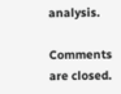analysis.

Comments are closed.